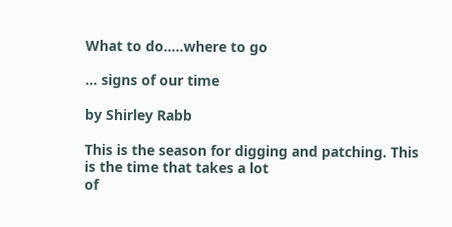What to do.....where to go

... signs of our time

by Shirley Rabb

This is the season for digging and patching. This is the time that takes a lot
of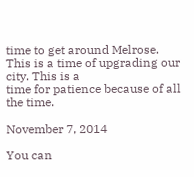time to get around Melrose. This is a time of upgrading our city. This is a
time for patience because of all the time.

November 7, 2014

You can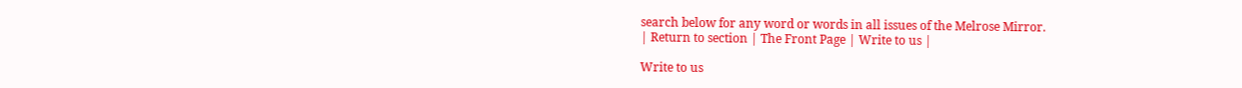search below for any word or words in all issues of the Melrose Mirror.
| Return to section | The Front Page | Write to us |

Write to us